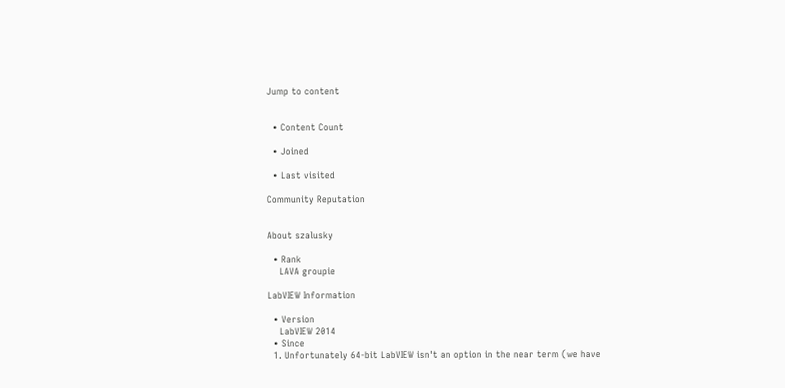Jump to content


  • Content Count

  • Joined

  • Last visited

Community Reputation


About szalusky

  • Rank
    LAVA groupie

LabVIEW Information

  • Version
    LabVIEW 2014
  • Since
  1. Unfortunately 64-bit LabVIEW isn't an option in the near term (we have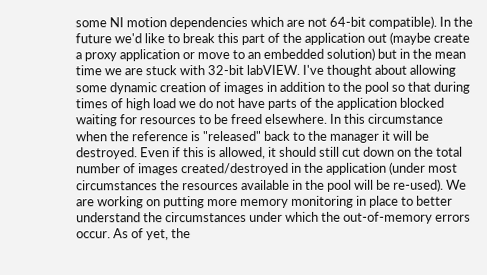some NI motion dependencies which are not 64-bit compatible). In the future we'd like to break this part of the application out (maybe create a proxy application or move to an embedded solution) but in the mean time we are stuck with 32-bit labVIEW. I've thought about allowing some dynamic creation of images in addition to the pool so that during times of high load we do not have parts of the application blocked waiting for resources to be freed elsewhere. In this circumstance when the reference is "released" back to the manager it will be destroyed. Even if this is allowed, it should still cut down on the total number of images created/destroyed in the application (under most circumstances the resources available in the pool will be re-used). We are working on putting more memory monitoring in place to better understand the circumstances under which the out-of-memory errors occur. As of yet, the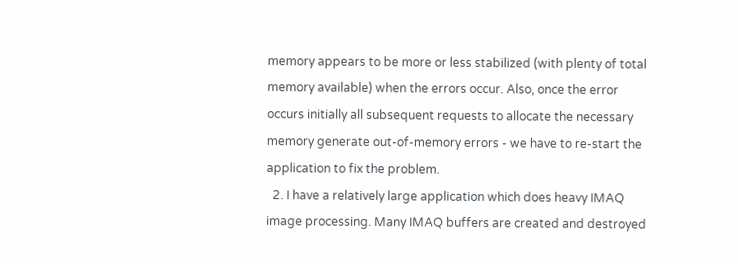memory appears to be more or less stabilized (with plenty of total memory available) when the errors occur. Also, once the error occurs initially all subsequent requests to allocate the necessary memory generate out-of-memory errors - we have to re-start the application to fix the problem.
  2. I have a relatively large application which does heavy IMAQ image processing. Many IMAQ buffers are created and destroyed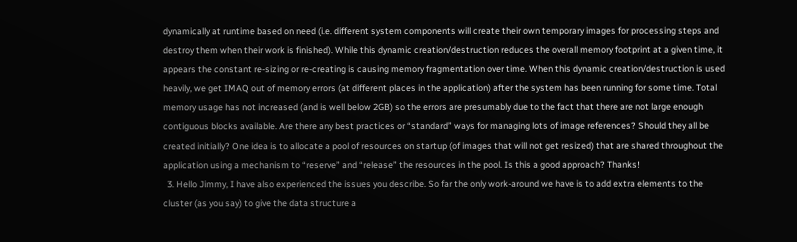dynamically at runtime based on need (i.e. different system components will create their own temporary images for processing steps and destroy them when their work is finished). While this dynamic creation/destruction reduces the overall memory footprint at a given time, it appears the constant re-sizing or re-creating is causing memory fragmentation over time. When this dynamic creation/destruction is used heavily, we get IMAQ out of memory errors (at different places in the application) after the system has been running for some time. Total memory usage has not increased (and is well below 2GB) so the errors are presumably due to the fact that there are not large enough contiguous blocks available. Are there any best practices or “standard” ways for managing lots of image references? Should they all be created initially? One idea is to allocate a pool of resources on startup (of images that will not get resized) that are shared throughout the application using a mechanism to “reserve” and “release” the resources in the pool. Is this a good approach? Thanks!
  3. Hello Jimmy, I have also experienced the issues you describe. So far the only work-around we have is to add extra elements to the cluster (as you say) to give the data structure a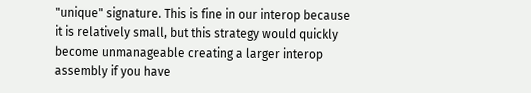"unique" signature. This is fine in our interop because it is relatively small, but this strategy would quickly become unmanageable creating a larger interop assembly if you have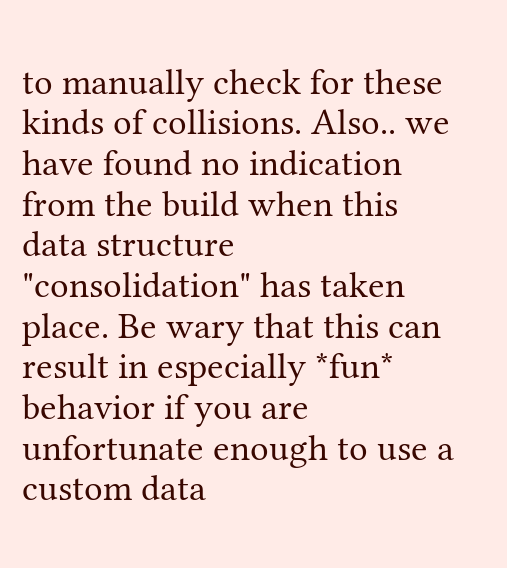to manually check for these kinds of collisions. Also.. we have found no indication from the build when this data structure "consolidation" has taken place. Be wary that this can result in especially *fun* behavior if you are unfortunate enough to use a custom data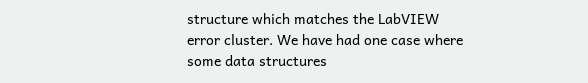structure which matches the LabVIEW error cluster. We have had one case where some data structures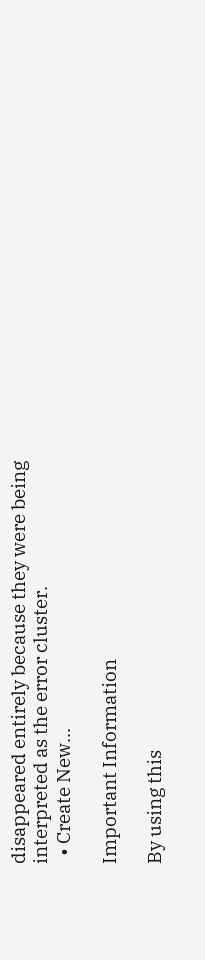disappeared entirely because they were being interpreted as the error cluster.
  • Create New...

Important Information

By using this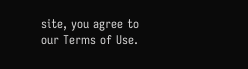site, you agree to our Terms of Use.